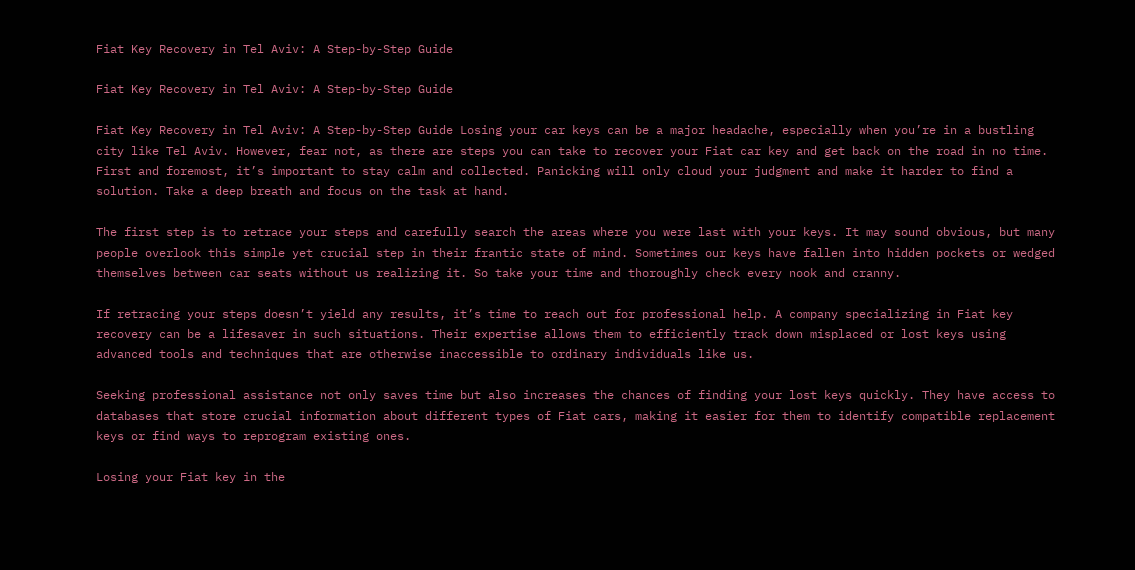Fiat Key Recovery in Tel Aviv: A Step-by-Step Guide

Fiat Key Recovery in Tel Aviv: A Step-by-Step Guide

Fiat Key Recovery in Tel Aviv: A Step-by-Step Guide Losing your car keys can be a major headache, especially when you’re in a bustling city like Tel Aviv. However, fear not, as there are steps you can take to recover your Fiat car key and get back on the road in no time. First and foremost, it’s important to stay calm and collected. Panicking will only cloud your judgment and make it harder to find a solution. Take a deep breath and focus on the task at hand.

The first step is to retrace your steps and carefully search the areas where you were last with your keys. It may sound obvious, but many people overlook this simple yet crucial step in their frantic state of mind. Sometimes our keys have fallen into hidden pockets or wedged themselves between car seats without us realizing it. So take your time and thoroughly check every nook and cranny.

If retracing your steps doesn’t yield any results, it’s time to reach out for professional help. A company specializing in Fiat key recovery can be a lifesaver in such situations. Their expertise allows them to efficiently track down misplaced or lost keys using advanced tools and techniques that are otherwise inaccessible to ordinary individuals like us.

Seeking professional assistance not only saves time but also increases the chances of finding your lost keys quickly. They have access to databases that store crucial information about different types of Fiat cars, making it easier for them to identify compatible replacement keys or find ways to reprogram existing ones.

Losing your Fiat key in the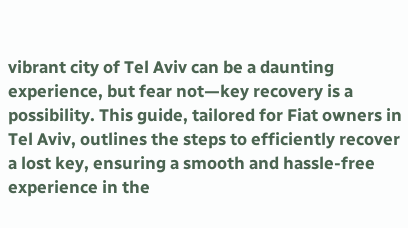vibrant city of Tel Aviv can be a daunting experience, but fear not—key recovery is a possibility. This guide, tailored for Fiat owners in Tel Aviv, outlines the steps to efficiently recover a lost key, ensuring a smooth and hassle-free experience in the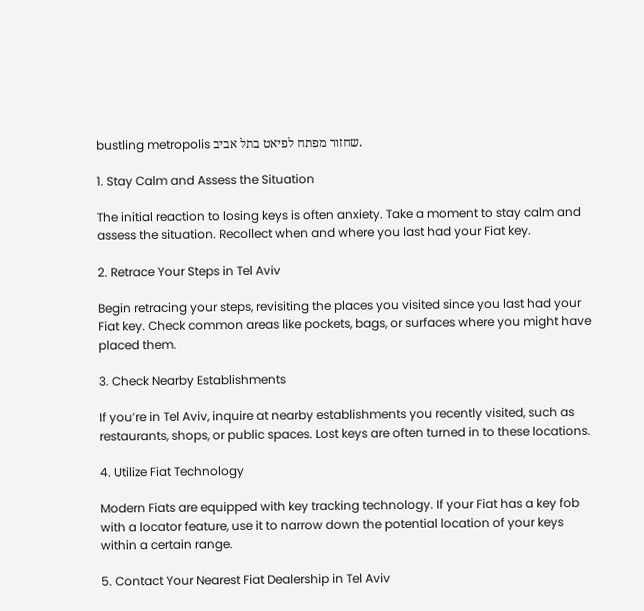bustling metropolis שחזור מפתח לפיאט בתל אביב.

1. Stay Calm and Assess the Situation

The initial reaction to losing keys is often anxiety. Take a moment to stay calm and assess the situation. Recollect when and where you last had your Fiat key.

2. Retrace Your Steps in Tel Aviv

Begin retracing your steps, revisiting the places you visited since you last had your Fiat key. Check common areas like pockets, bags, or surfaces where you might have placed them.

3. Check Nearby Establishments

If you’re in Tel Aviv, inquire at nearby establishments you recently visited, such as restaurants, shops, or public spaces. Lost keys are often turned in to these locations.

4. Utilize Fiat Technology

Modern Fiats are equipped with key tracking technology. If your Fiat has a key fob with a locator feature, use it to narrow down the potential location of your keys within a certain range.

5. Contact Your Nearest Fiat Dealership in Tel Aviv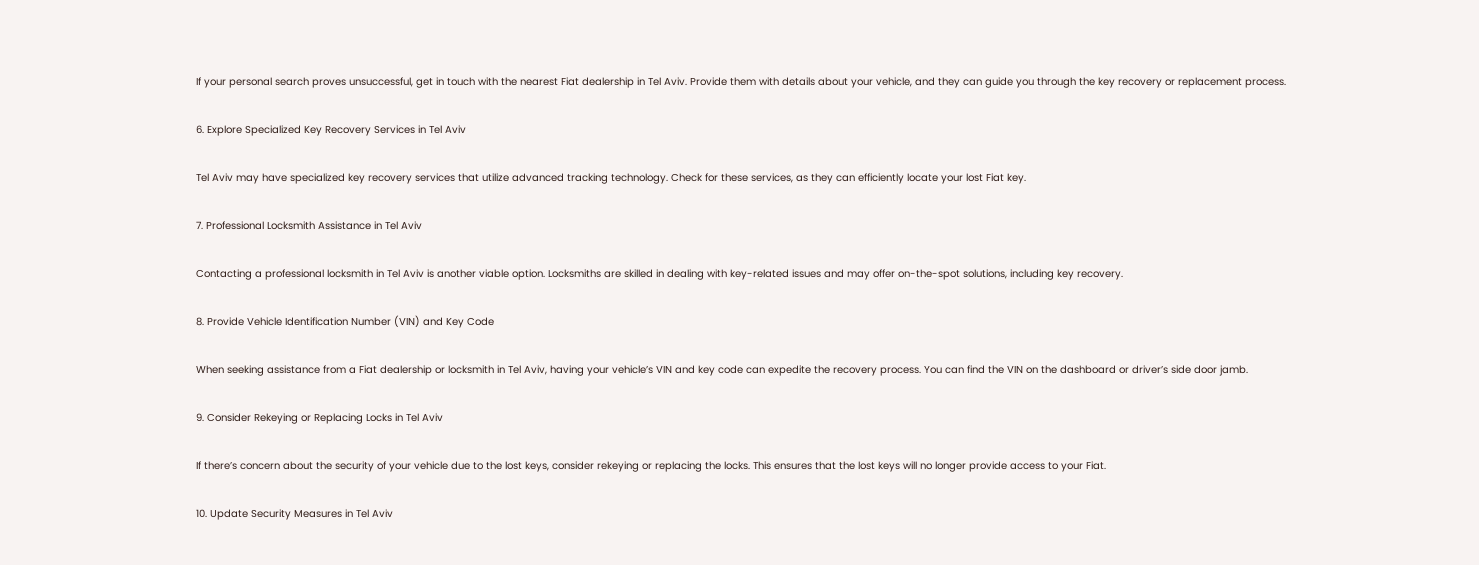If your personal search proves unsuccessful, get in touch with the nearest Fiat dealership in Tel Aviv. Provide them with details about your vehicle, and they can guide you through the key recovery or replacement process.

6. Explore Specialized Key Recovery Services in Tel Aviv

Tel Aviv may have specialized key recovery services that utilize advanced tracking technology. Check for these services, as they can efficiently locate your lost Fiat key.

7. Professional Locksmith Assistance in Tel Aviv

Contacting a professional locksmith in Tel Aviv is another viable option. Locksmiths are skilled in dealing with key-related issues and may offer on-the-spot solutions, including key recovery.

8. Provide Vehicle Identification Number (VIN) and Key Code

When seeking assistance from a Fiat dealership or locksmith in Tel Aviv, having your vehicle’s VIN and key code can expedite the recovery process. You can find the VIN on the dashboard or driver’s side door jamb.

9. Consider Rekeying or Replacing Locks in Tel Aviv

If there’s concern about the security of your vehicle due to the lost keys, consider rekeying or replacing the locks. This ensures that the lost keys will no longer provide access to your Fiat.

10. Update Security Measures in Tel Aviv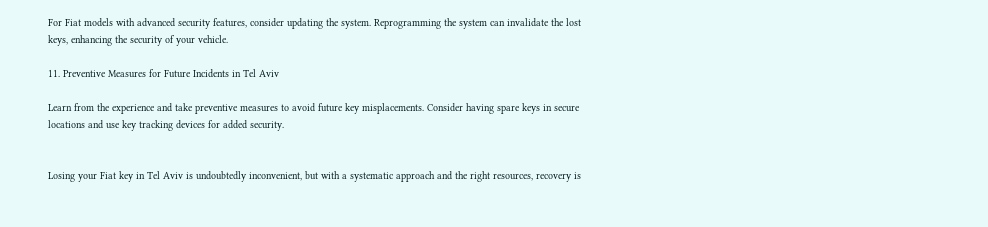For Fiat models with advanced security features, consider updating the system. Reprogramming the system can invalidate the lost keys, enhancing the security of your vehicle.

11. Preventive Measures for Future Incidents in Tel Aviv

Learn from the experience and take preventive measures to avoid future key misplacements. Consider having spare keys in secure locations and use key tracking devices for added security.


Losing your Fiat key in Tel Aviv is undoubtedly inconvenient, but with a systematic approach and the right resources, recovery is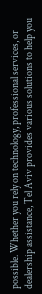possible. Whether you rely on technology, professional services, or dealership assistance, Tel Aviv provides various solutions to help you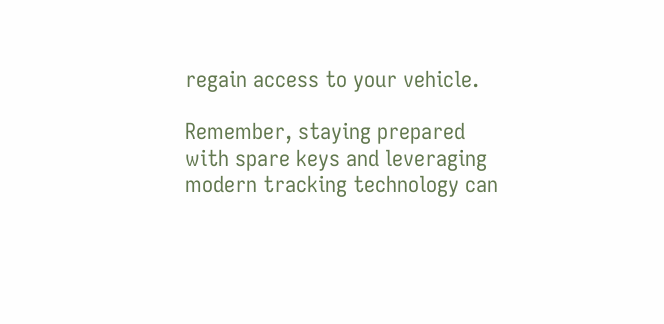regain access to your vehicle.

Remember, staying prepared with spare keys and leveraging modern tracking technology can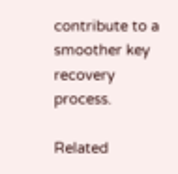contribute to a smoother key recovery process.

Related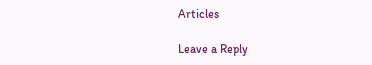Articles

Leave a Reply